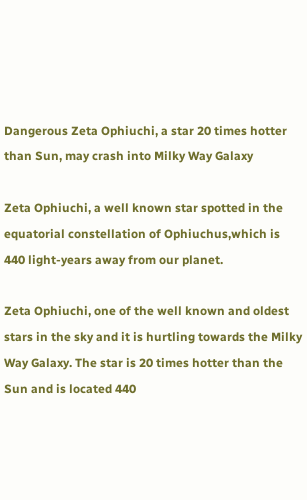Dangerous Zeta Ophiuchi, a star 20 times hotter than Sun, may crash into Milky Way Galaxy

Zeta Ophiuchi, a well known star spotted in the equatorial constellation of Ophiuchus,which is 440 light-years away from our planet.

Zeta Ophiuchi, one of the well known and oldest stars in the sky and it is hurtling towards the Milky Way Galaxy. The star is 20 times hotter than the Sun and is located 440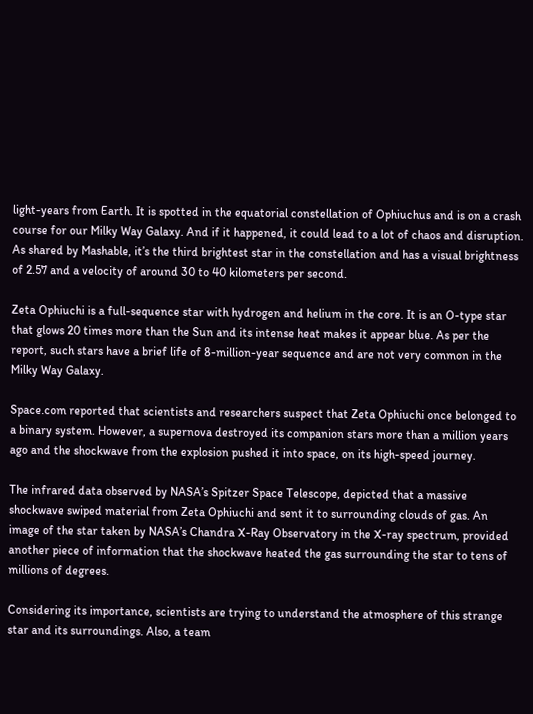light-years from Earth. It is spotted in the equatorial constellation of Ophiuchus and is on a crash course for our Milky Way Galaxy. And if it happened, it could lead to a lot of chaos and disruption. As shared by Mashable, it’s the third brightest star in the constellation and has a visual brightness of 2.57 and a velocity of around 30 to 40 kilometers per second.

Zeta Ophiuchi is a full-sequence star with hydrogen and helium in the core. It is an O-type star that glows 20 times more than the Sun and its intense heat makes it appear blue. As per the report, such stars have a brief life of 8-million-year sequence and are not very common in the Milky Way Galaxy.

Space.com reported that scientists and researchers suspect that Zeta Ophiuchi once belonged to a binary system. However, a supernova destroyed its companion stars more than a million years ago and the shockwave from the explosion pushed it into space, on its high-speed journey.

The infrared data observed by NASA’s Spitzer Space Telescope, depicted that a massive shockwave swiped material from Zeta Ophiuchi and sent it to surrounding clouds of gas. An image of the star taken by NASA’s Chandra X-Ray Observatory in the X-ray spectrum, provided another piece of information that the shockwave heated the gas surrounding the star to tens of millions of degrees.

Considering its importance, scientists are trying to understand the atmosphere of this strange star and its surroundings. Also, a team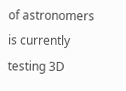of astronomers is currently testing 3D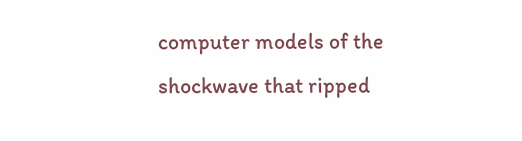computer models of the shockwave that ripped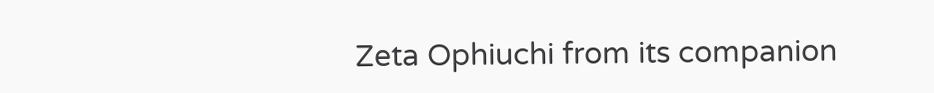Zeta Ophiuchi from its companion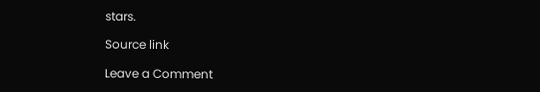stars.

Source link

Leave a Comment